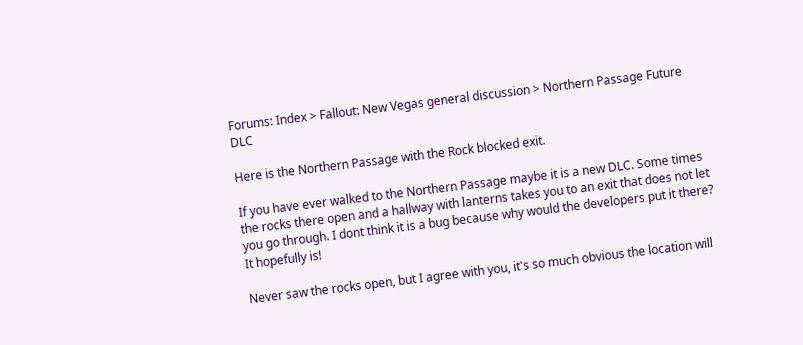Forums: Index > Fallout: New Vegas general discussion > Northern Passage Future DLC

Here is the Northern Passage with the Rock blocked exit.

If you have ever walked to the Northern Passage maybe it is a new DLC. Some times the rocks there open and a hallway with lanterns takes you to an exit that does not let you go through. I dont think it is a bug because why would the developers put it there? It hopefully is!

Never saw the rocks open, but I agree with you, it's so much obvious the location will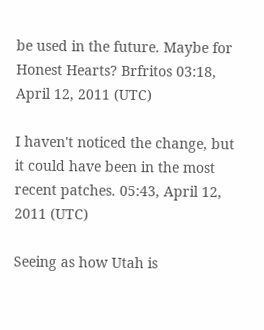be used in the future. Maybe for Honest Hearts? Brfritos 03:18, April 12, 2011 (UTC)

I haven't noticed the change, but it could have been in the most recent patches. 05:43, April 12, 2011 (UTC)

Seeing as how Utah is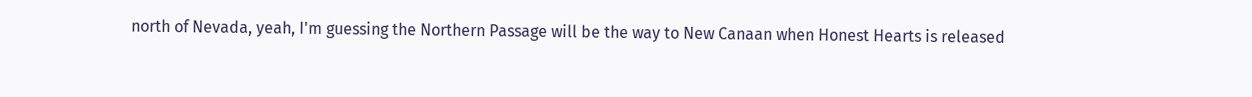north of Nevada, yeah, I'm guessing the Northern Passage will be the way to New Canaan when Honest Hearts is released